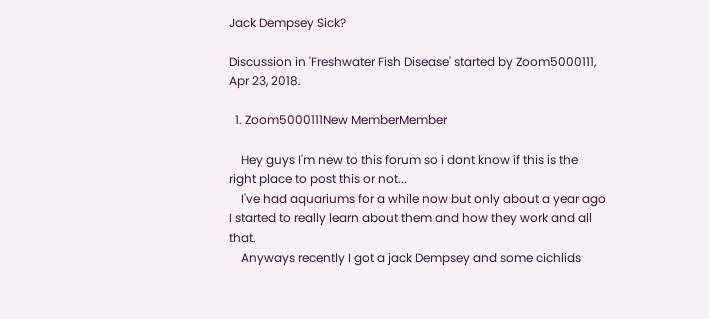Jack Dempsey Sick?

Discussion in 'Freshwater Fish Disease' started by Zoom5000111, Apr 23, 2018.

  1. Zoom5000111New MemberMember

    Hey guys I'm new to this forum so i dont know if this is the right place to post this or not...
    I've had aquariums for a while now but only about a year ago I started to really learn about them and how they work and all that.
    Anyways recently I got a jack Dempsey and some cichlids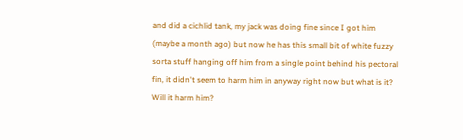and did a cichlid tank, my jack was doing fine since I got him (maybe a month ago) but now he has this small bit of white fuzzy sorta stuff hanging off him from a single point behind his pectoral fin, it didn't seem to harm him in anyway right now but what is it? Will it harm him?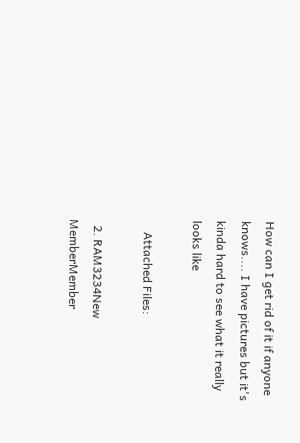How can I get rid of it if anyone knows.... I have pictures but it's kinda hard to see what it really looks like

    Attached Files:

  2. RAM3234New MemberMember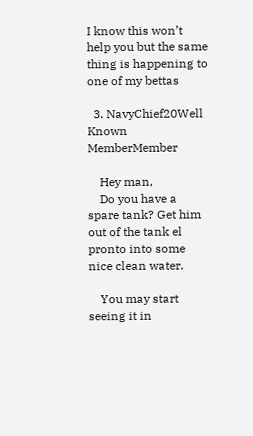I know this won’t help you but the same thing is happening to one of my bettas

  3. NavyChief20Well Known MemberMember

    Hey man,
    Do you have a spare tank? Get him out of the tank el pronto into some nice clean water.

    You may start seeing it in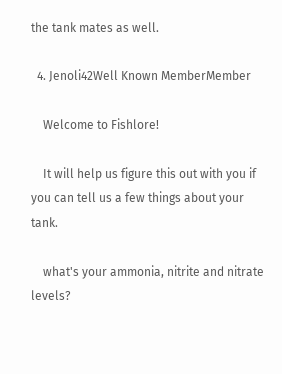the tank mates as well.

  4. Jenoli42Well Known MemberMember

    Welcome to Fishlore!

    It will help us figure this out with you if you can tell us a few things about your tank.

    what's your ammonia, nitrite and nitrate levels?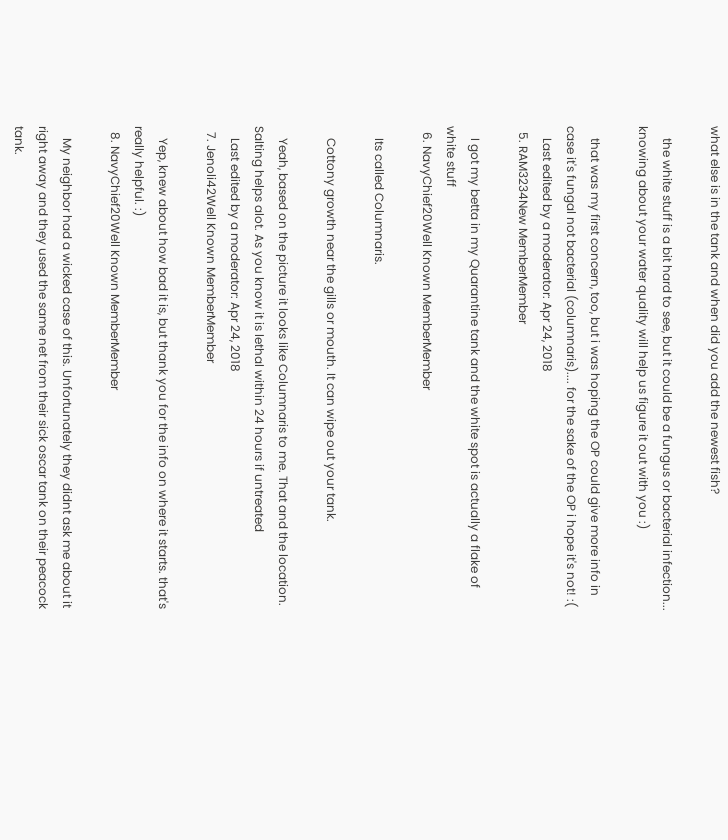what else is in the tank and when did you add the newest fish?

    the white stuff is a bit hard to see, but it could be a fungus or bacterial infection... knowing about your water quality will help us figure it out with you :)

    that was my first concern, too, but i was hoping the OP could give more info in case it's fungal not bacterial (columnaris).... for the sake of the OP i hope it's not! :(
    Last edited by a moderator: Apr 24, 2018
  5. RAM3234New MemberMember

    I got my betta in my Quarantine tank and the white spot is actually a flake of white stuff
  6. NavyChief20Well Known MemberMember

    Its called Columnaris.

    Cottony growth near the gills or mouth. It can wipe out your tank.

    Yeah, based on the picture it looks like Columnaris to me. That and the location. Salting helps alot. As you know it is lethal within 24 hours if untreated
    Last edited by a moderator: Apr 24, 2018
  7. Jenoli42Well Known MemberMember

    Yep, knew about how bad it is, but thank you for the info on where it starts. that's really helpful. :)
  8. NavyChief20Well Known MemberMember

    My neighbor had a wicked case of this. Unfortunately they didnt ask me about it right away and they used the same net from their sick oscar tank on their peacock tank.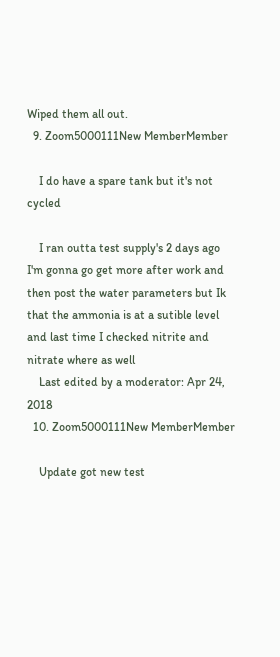Wiped them all out.
  9. Zoom5000111New MemberMember

    I do have a spare tank but it's not cycled

    I ran outta test supply's 2 days ago I'm gonna go get more after work and then post the water parameters but Ik that the ammonia is at a sutible level and last time I checked nitrite and nitrate where as well
    Last edited by a moderator: Apr 24, 2018
  10. Zoom5000111New MemberMember

    Update got new test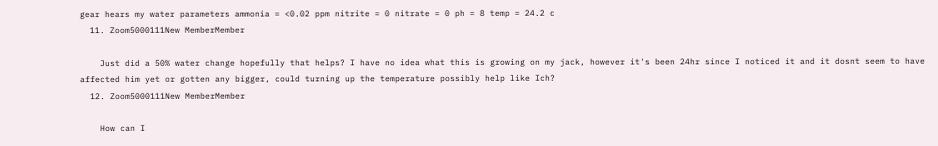gear hears my water parameters ammonia = <0.02 ppm nitrite = 0 nitrate = 0 ph = 8 temp = 24.2 c
  11. Zoom5000111New MemberMember

    Just did a 50% water change hopefully that helps? I have no idea what this is growing on my jack, however it's been 24hr since I noticed it and it dosnt seem to have affected him yet or gotten any bigger, could turning up the temperature possibly help like Ich?
  12. Zoom5000111New MemberMember

    How can I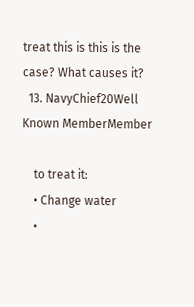treat this is this is the case? What causes it?
  13. NavyChief20Well Known MemberMember

    to treat it:
    • Change water
    •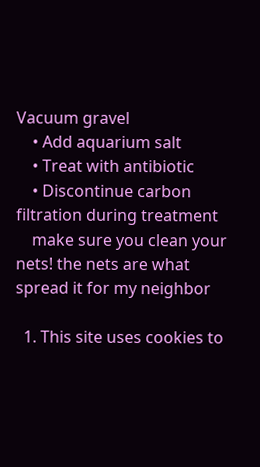Vacuum gravel
    • Add aquarium salt
    • Treat with antibiotic
    • Discontinue carbon filtration during treatment
    make sure you clean your nets! the nets are what spread it for my neighbor

  1. This site uses cookies to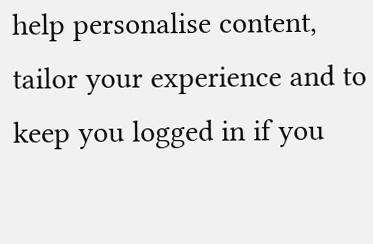help personalise content, tailor your experience and to keep you logged in if you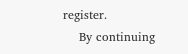register.
    By continuing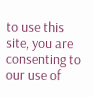to use this site, you are consenting to our use of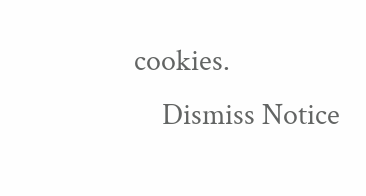cookies.
    Dismiss Notice